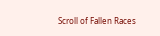Scroll of Fallen Races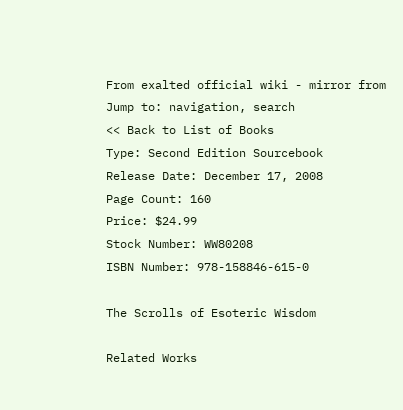From exalted official wiki - mirror from
Jump to: navigation, search
<< Back to List of Books
Type: Second Edition Sourcebook
Release Date: December 17, 2008
Page Count: 160
Price: $24.99
Stock Number: WW80208
ISBN Number: 978-158846-615-0

The Scrolls of Esoteric Wisdom

Related Works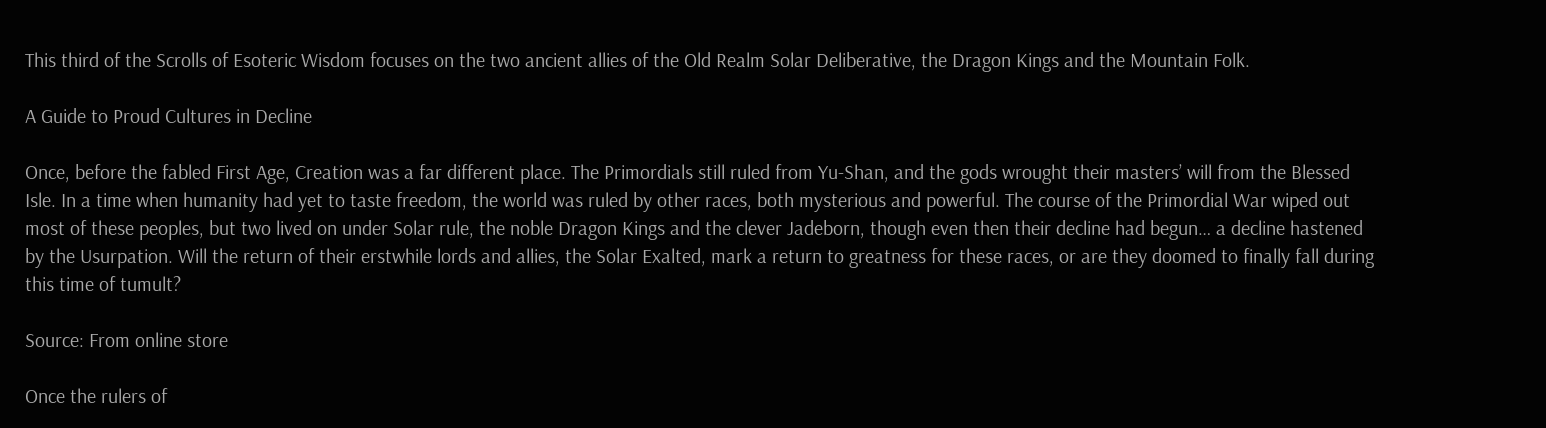This third of the Scrolls of Esoteric Wisdom focuses on the two ancient allies of the Old Realm Solar Deliberative, the Dragon Kings and the Mountain Folk.

A Guide to Proud Cultures in Decline

Once, before the fabled First Age, Creation was a far different place. The Primordials still ruled from Yu-Shan, and the gods wrought their masters’ will from the Blessed Isle. In a time when humanity had yet to taste freedom, the world was ruled by other races, both mysterious and powerful. The course of the Primordial War wiped out most of these peoples, but two lived on under Solar rule, the noble Dragon Kings and the clever Jadeborn, though even then their decline had begun… a decline hastened by the Usurpation. Will the return of their erstwhile lords and allies, the Solar Exalted, mark a return to greatness for these races, or are they doomed to finally fall during this time of tumult?

Source: From online store

Once the rulers of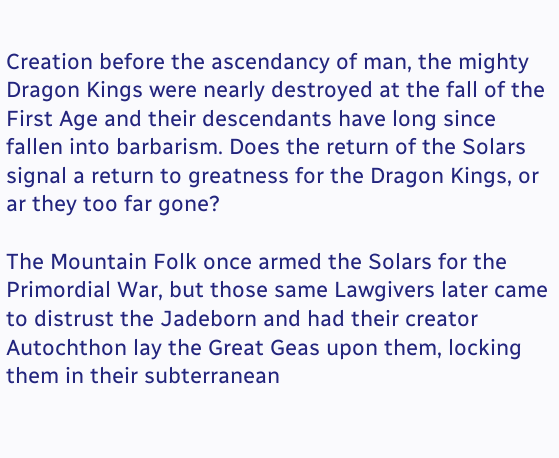Creation before the ascendancy of man, the mighty Dragon Kings were nearly destroyed at the fall of the First Age and their descendants have long since fallen into barbarism. Does the return of the Solars signal a return to greatness for the Dragon Kings, or ar they too far gone?

The Mountain Folk once armed the Solars for the Primordial War, but those same Lawgivers later came to distrust the Jadeborn and had their creator Autochthon lay the Great Geas upon them, locking them in their subterranean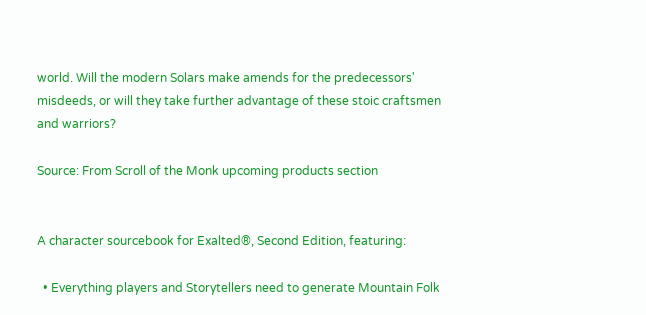world. Will the modern Solars make amends for the predecessors' misdeeds, or will they take further advantage of these stoic craftsmen and warriors?

Source: From Scroll of the Monk upcoming products section


A character sourcebook for Exalted®, Second Edition, featuring:

  • Everything players and Storytellers need to generate Mountain Folk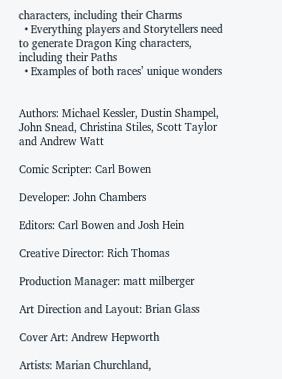characters, including their Charms
  • Everything players and Storytellers need to generate Dragon King characters, including their Paths
  • Examples of both races’ unique wonders


Authors: Michael Kessler, Dustin Shampel, John Snead, Christina Stiles, Scott Taylor and Andrew Watt

Comic Scripter: Carl Bowen

Developer: John Chambers

Editors: Carl Bowen and Josh Hein

Creative Director: Rich Thomas

Production Manager: matt milberger

Art Direction and Layout: Brian Glass

Cover Art: Andrew Hepworth

Artists: Marian Churchland,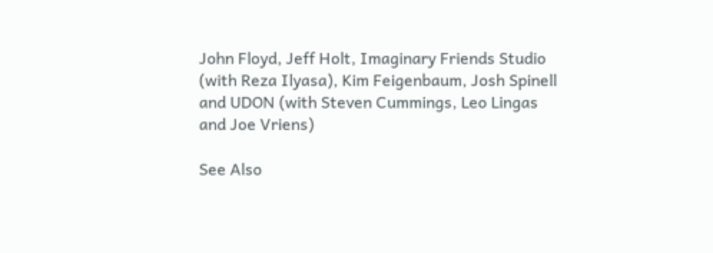John Floyd, Jeff Holt, Imaginary Friends Studio (with Reza Ilyasa), Kim Feigenbaum, Josh Spinell and UDON (with Steven Cummings, Leo Lingas and Joe Vriens)

See Also